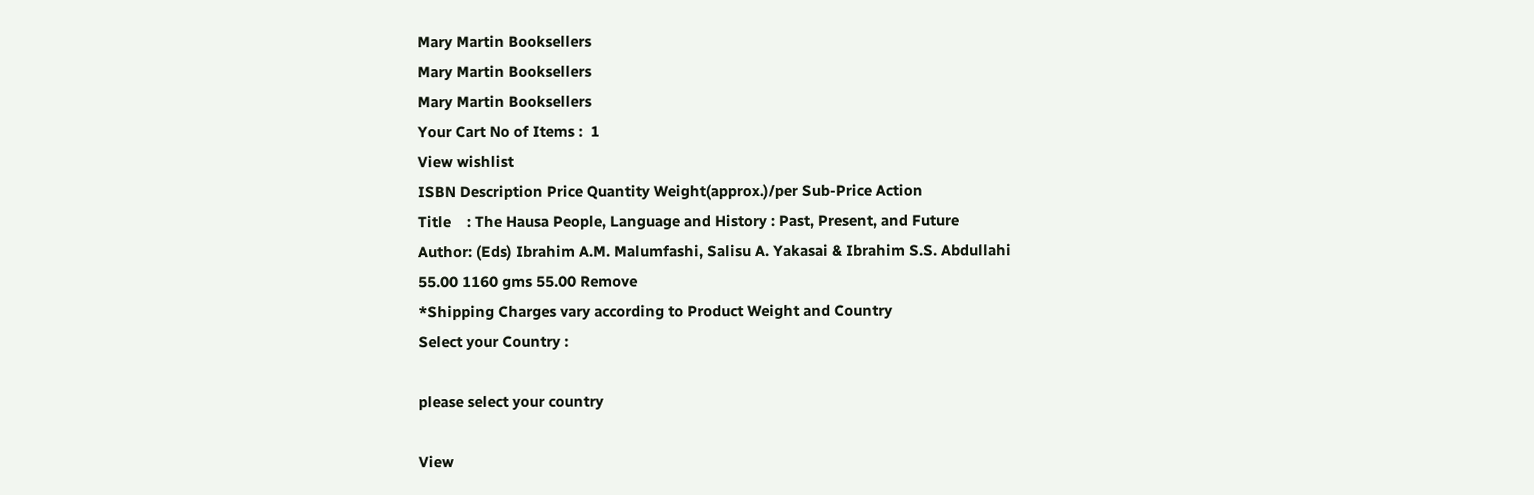Mary Martin Booksellers
Mary Martin Booksellers
Mary Martin Booksellers
Your Cart No of Items :  1
View wishlist
ISBN Description Price Quantity Weight(approx.)/per Sub-Price Action
Title    : The Hausa People, Language and History : Past, Present, and Future
Author: (Eds) Ibrahim A.M. Malumfashi, Salisu A. Yakasai & Ibrahim S.S. Abdullahi
55.00 1160 gms 55.00 Remove
*Shipping Charges vary according to Product Weight and Country
Select your Country :

please select your country

View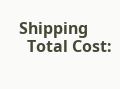Shipping
  Total Cost: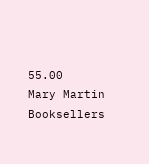55.00
Mary Martin Booksellers